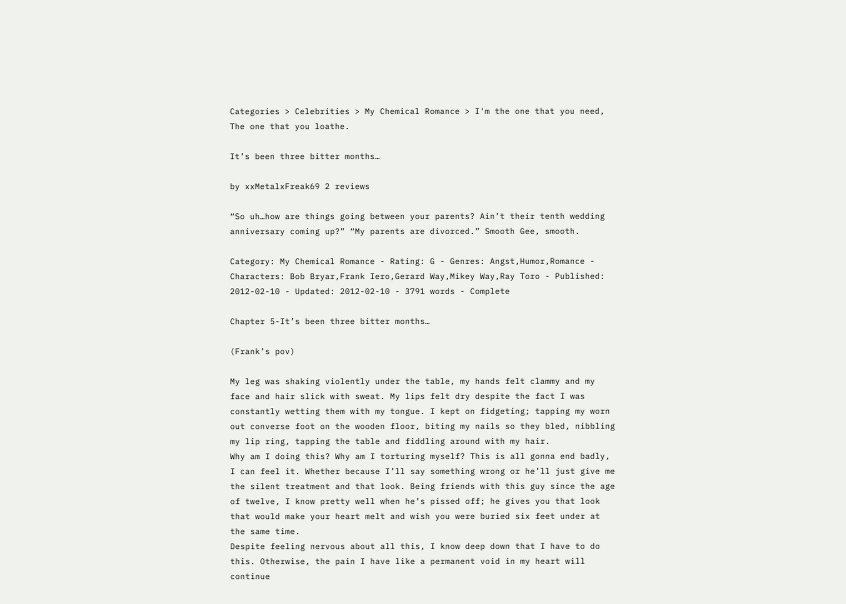Categories > Celebrities > My Chemical Romance > I'm the one that you need, The one that you loathe.

It’s been three bitter months…

by xxMetalxFreak69 2 reviews

“So uh…how are things going between your parents? Ain’t their tenth wedding anniversary coming up?” “My parents are divorced.” Smooth Gee, smooth.

Category: My Chemical Romance - Rating: G - Genres: Angst,Humor,Romance - Characters: Bob Bryar,Frank Iero,Gerard Way,Mikey Way,Ray Toro - Published: 2012-02-10 - Updated: 2012-02-10 - 3791 words - Complete

Chapter 5-It’s been three bitter months…

(Frank’s pov)

My leg was shaking violently under the table, my hands felt clammy and my face and hair slick with sweat. My lips felt dry despite the fact I was constantly wetting them with my tongue. I kept on fidgeting; tapping my worn out converse foot on the wooden floor, biting my nails so they bled, nibbling my lip ring, tapping the table and fiddling around with my hair.
Why am I doing this? Why am I torturing myself? This is all gonna end badly, I can feel it. Whether because I’ll say something wrong or he’ll just give me the silent treatment and that look. Being friends with this guy since the age of twelve, I know pretty well when he’s pissed off; he gives you that look that would make your heart melt and wish you were buried six feet under at the same time.
Despite feeling nervous about all this, I know deep down that I have to do this. Otherwise, the pain I have like a permanent void in my heart will continue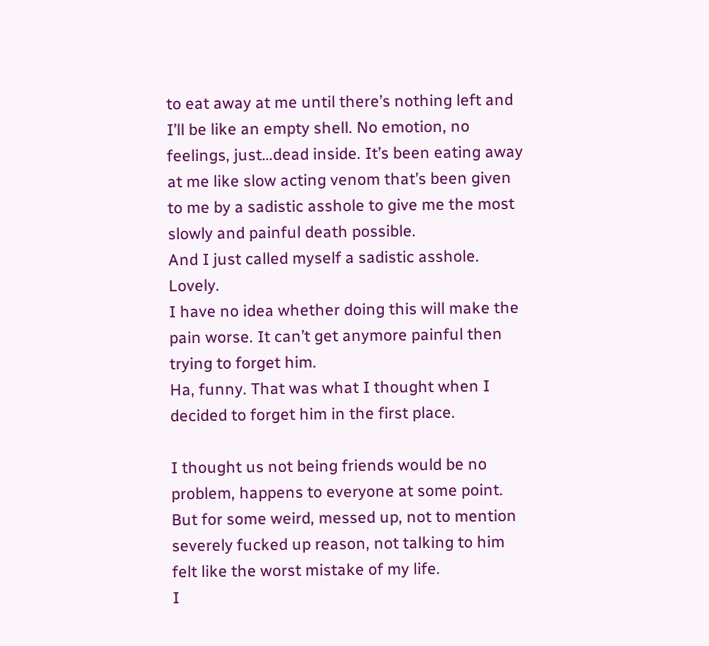to eat away at me until there’s nothing left and I’ll be like an empty shell. No emotion, no feelings, just…dead inside. It’s been eating away at me like slow acting venom that’s been given to me by a sadistic asshole to give me the most slowly and painful death possible.
And I just called myself a sadistic asshole. Lovely.
I have no idea whether doing this will make the pain worse. It can’t get anymore painful then trying to forget him.
Ha, funny. That was what I thought when I decided to forget him in the first place.

I thought us not being friends would be no problem, happens to everyone at some point. But for some weird, messed up, not to mention severely fucked up reason, not talking to him felt like the worst mistake of my life.
I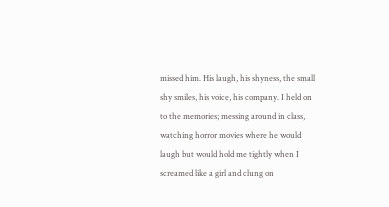missed him. His laugh, his shyness, the small shy smiles, his voice, his company. I held on to the memories; messing around in class, watching horror movies where he would laugh but would hold me tightly when I screamed like a girl and clung on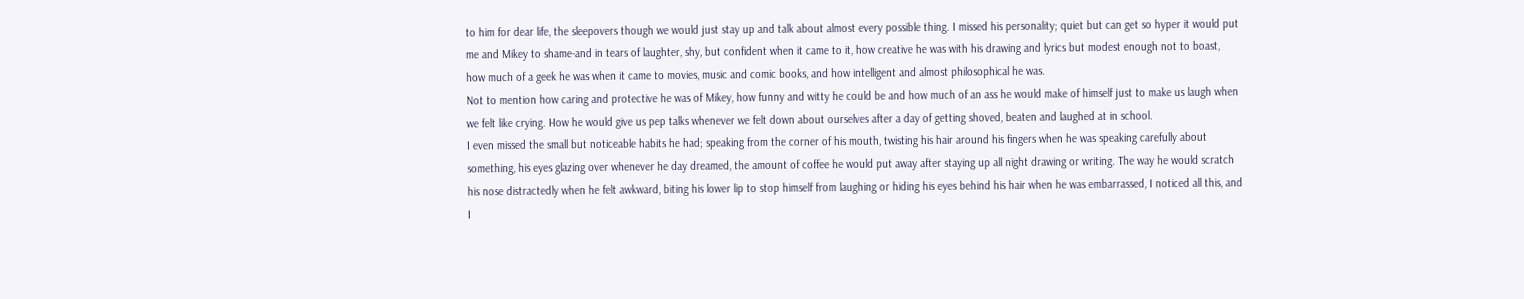to him for dear life, the sleepovers though we would just stay up and talk about almost every possible thing. I missed his personality; quiet but can get so hyper it would put me and Mikey to shame-and in tears of laughter, shy, but confident when it came to it, how creative he was with his drawing and lyrics but modest enough not to boast, how much of a geek he was when it came to movies, music and comic books, and how intelligent and almost philosophical he was.
Not to mention how caring and protective he was of Mikey, how funny and witty he could be and how much of an ass he would make of himself just to make us laugh when we felt like crying. How he would give us pep talks whenever we felt down about ourselves after a day of getting shoved, beaten and laughed at in school.
I even missed the small but noticeable habits he had; speaking from the corner of his mouth, twisting his hair around his fingers when he was speaking carefully about something, his eyes glazing over whenever he day dreamed, the amount of coffee he would put away after staying up all night drawing or writing. The way he would scratch his nose distractedly when he felt awkward, biting his lower lip to stop himself from laughing or hiding his eyes behind his hair when he was embarrassed, I noticed all this, and I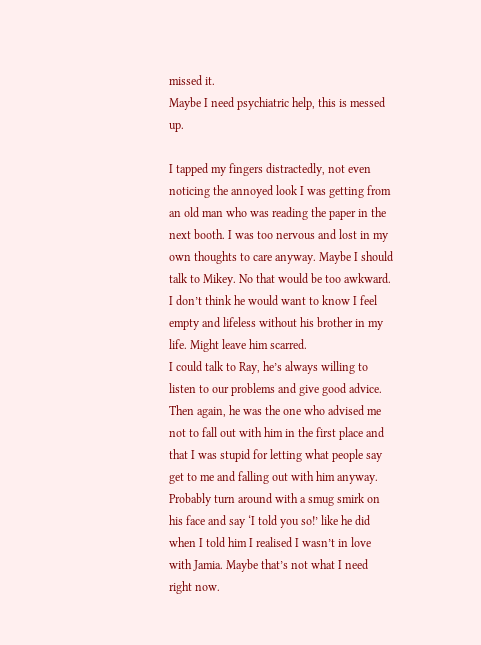missed it.
Maybe I need psychiatric help, this is messed up.

I tapped my fingers distractedly, not even noticing the annoyed look I was getting from an old man who was reading the paper in the next booth. I was too nervous and lost in my own thoughts to care anyway. Maybe I should talk to Mikey. No that would be too awkward. I don’t think he would want to know I feel empty and lifeless without his brother in my life. Might leave him scarred.
I could talk to Ray, he’s always willing to listen to our problems and give good advice. Then again, he was the one who advised me not to fall out with him in the first place and that I was stupid for letting what people say get to me and falling out with him anyway. Probably turn around with a smug smirk on his face and say ‘I told you so!’ like he did when I told him I realised I wasn’t in love with Jamia. Maybe that’s not what I need right now.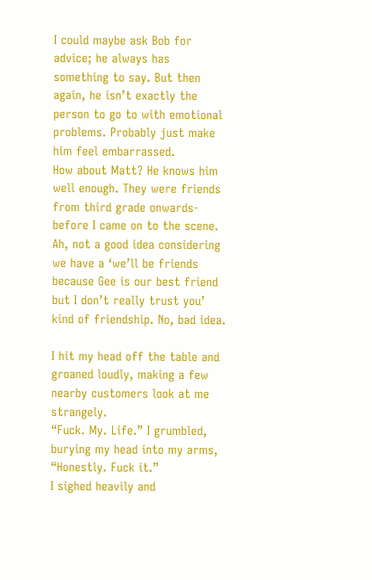I could maybe ask Bob for advice; he always has something to say. But then again, he isn’t exactly the person to go to with emotional problems. Probably just make him feel embarrassed.
How about Matt? He knows him well enough. They were friends from third grade onwards-before I came on to the scene. Ah, not a good idea considering we have a ‘we’ll be friends because Gee is our best friend but I don’t really trust you’ kind of friendship. No, bad idea.

I hit my head off the table and groaned loudly, making a few nearby customers look at me strangely.
“Fuck. My. Life.” I grumbled, burying my head into my arms, “Honestly. Fuck it.”
I sighed heavily and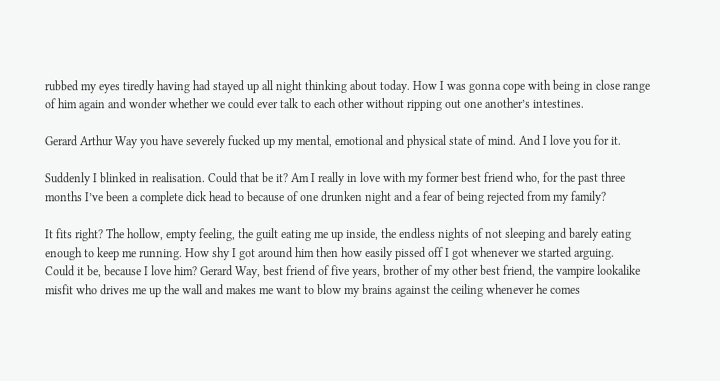rubbed my eyes tiredly having had stayed up all night thinking about today. How I was gonna cope with being in close range of him again and wonder whether we could ever talk to each other without ripping out one another’s intestines.

Gerard Arthur Way you have severely fucked up my mental, emotional and physical state of mind. And I love you for it.

Suddenly I blinked in realisation. Could that be it? Am I really in love with my former best friend who, for the past three months I’ve been a complete dick head to because of one drunken night and a fear of being rejected from my family?

It fits right? The hollow, empty feeling, the guilt eating me up inside, the endless nights of not sleeping and barely eating enough to keep me running. How shy I got around him then how easily pissed off I got whenever we started arguing.
Could it be, because I love him? Gerard Way, best friend of five years, brother of my other best friend, the vampire lookalike misfit who drives me up the wall and makes me want to blow my brains against the ceiling whenever he comes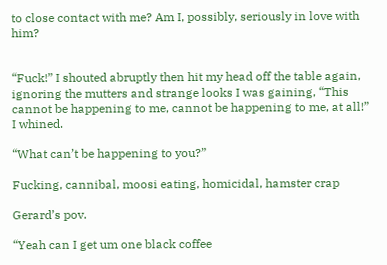to close contact with me? Am I, possibly, seriously in love with him?


“Fuck!” I shouted abruptly then hit my head off the table again, ignoring the mutters and strange looks I was gaining, “This cannot be happening to me, cannot be happening to me, at all!” I whined.

“What can’t be happening to you?”

Fucking, cannibal, moosi eating, homicidal, hamster crap

Gerard’s pov.

“Yeah can I get um one black coffee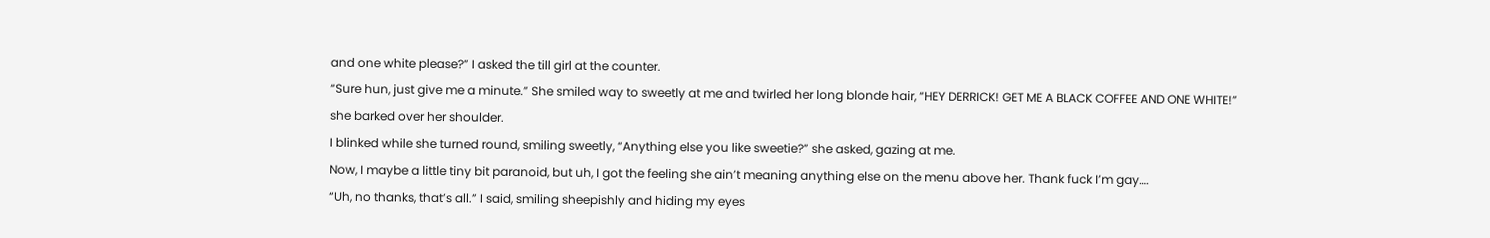and one white please?” I asked the till girl at the counter.
“Sure hun, just give me a minute.” She smiled way to sweetly at me and twirled her long blonde hair, “HEY DERRICK! GET ME A BLACK COFFEE AND ONE WHITE!” she barked over her shoulder.
I blinked while she turned round, smiling sweetly, “Anything else you like sweetie?” she asked, gazing at me.
Now, I maybe a little tiny bit paranoid, but uh, I got the feeling she ain’t meaning anything else on the menu above her. Thank fuck I’m gay….
“Uh, no thanks, that’s all.” I said, smiling sheepishly and hiding my eyes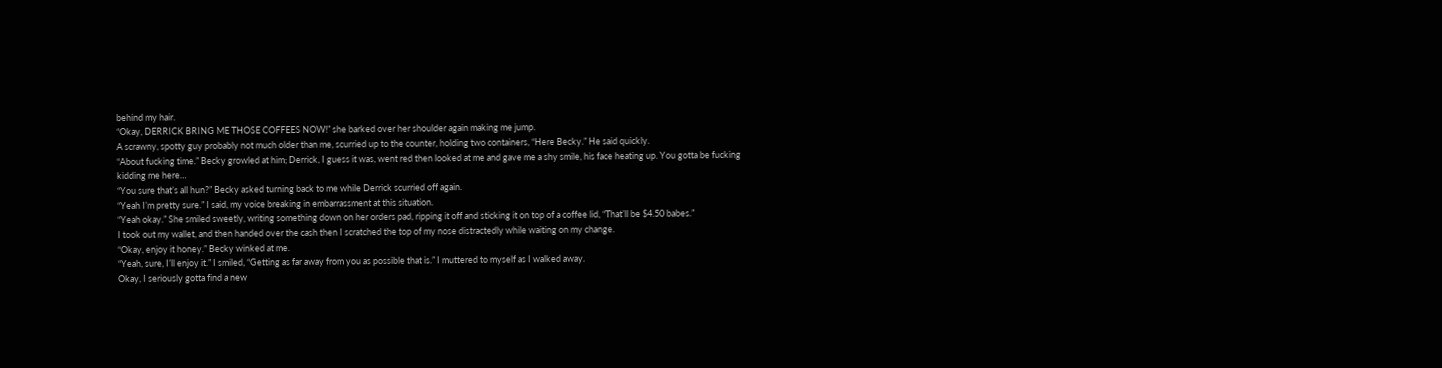behind my hair.
“Okay, DERRICK BRING ME THOSE COFFEES NOW!” she barked over her shoulder again making me jump.
A scrawny, spotty guy probably not much older than me, scurried up to the counter, holding two containers, “Here Becky.” He said quickly.
“About fucking time.” Becky growled at him; Derrick, I guess it was, went red then looked at me and gave me a shy smile, his face heating up. You gotta be fucking kidding me here…
“You sure that’s all hun?” Becky asked turning back to me while Derrick scurried off again.
“Yeah I’m pretty sure.” I said, my voice breaking in embarrassment at this situation.
“Yeah okay.” She smiled sweetly, writing something down on her orders pad, ripping it off and sticking it on top of a coffee lid, “That’ll be $4.50 babes.”
I took out my wallet, and then handed over the cash then I scratched the top of my nose distractedly while waiting on my change.
“Okay, enjoy it honey.” Becky winked at me.
“Yeah, sure, I’ll enjoy it.” I smiled, “Getting as far away from you as possible that is.” I muttered to myself as I walked away.
Okay, I seriously gotta find a new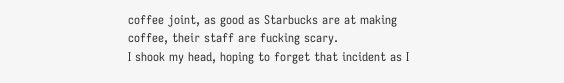coffee joint, as good as Starbucks are at making coffee, their staff are fucking scary.
I shook my head, hoping to forget that incident as I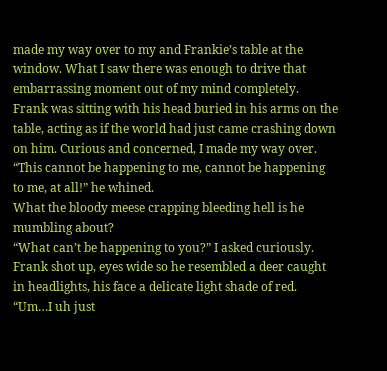made my way over to my and Frankie’s table at the window. What I saw there was enough to drive that embarrassing moment out of my mind completely.
Frank was sitting with his head buried in his arms on the table, acting as if the world had just came crashing down on him. Curious and concerned, I made my way over.
“This cannot be happening to me, cannot be happening to me, at all!” he whined.
What the bloody meese crapping bleeding hell is he mumbling about?
“What can’t be happening to you?” I asked curiously.
Frank shot up, eyes wide so he resembled a deer caught in headlights, his face a delicate light shade of red.
“Um…I uh just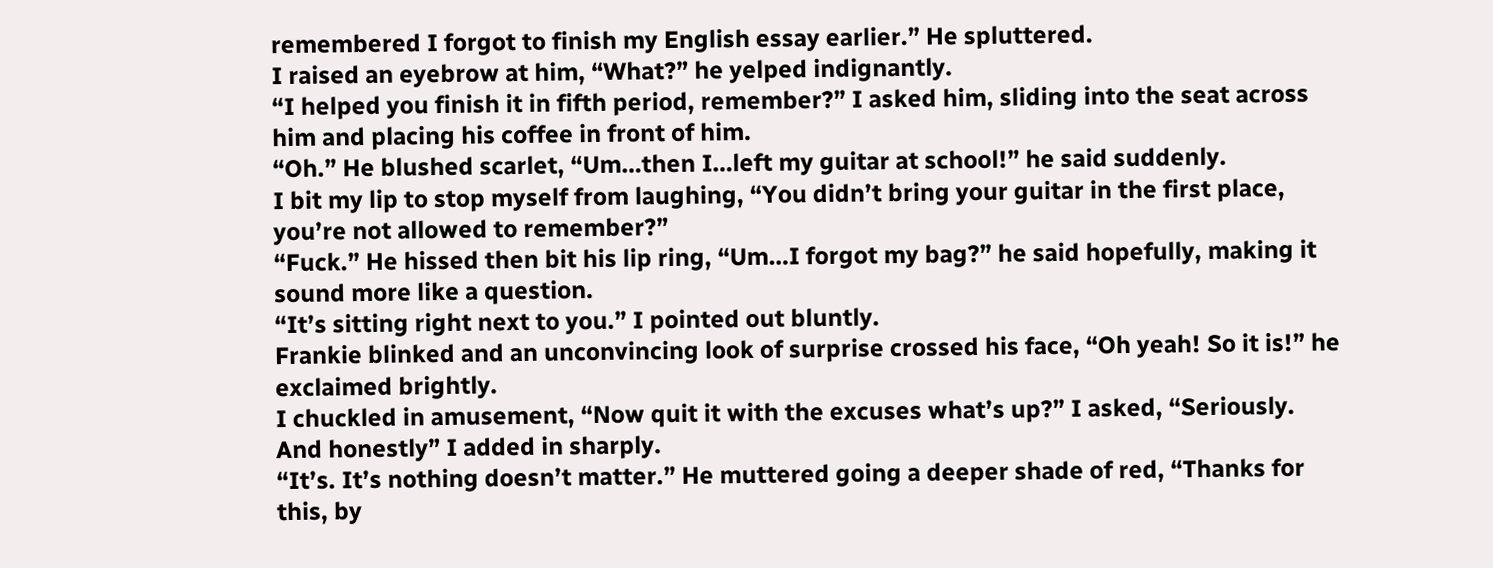remembered I forgot to finish my English essay earlier.” He spluttered.
I raised an eyebrow at him, “What?” he yelped indignantly.
“I helped you finish it in fifth period, remember?” I asked him, sliding into the seat across him and placing his coffee in front of him.
“Oh.” He blushed scarlet, “Um…then I…left my guitar at school!” he said suddenly.
I bit my lip to stop myself from laughing, “You didn’t bring your guitar in the first place, you’re not allowed to remember?”
“Fuck.” He hissed then bit his lip ring, “Um…I forgot my bag?” he said hopefully, making it sound more like a question.
“It’s sitting right next to you.” I pointed out bluntly.
Frankie blinked and an unconvincing look of surprise crossed his face, “Oh yeah! So it is!” he exclaimed brightly.
I chuckled in amusement, “Now quit it with the excuses what’s up?” I asked, “Seriously. And honestly” I added in sharply.
“It’s. It’s nothing doesn’t matter.” He muttered going a deeper shade of red, “Thanks for this, by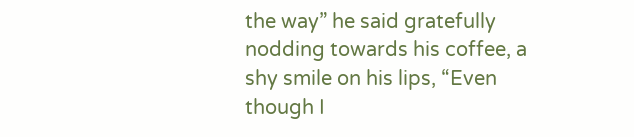the way” he said gratefully nodding towards his coffee, a shy smile on his lips, “Even though I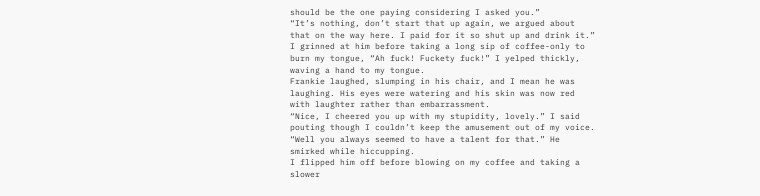should be the one paying considering I asked you.”
“It’s nothing, don’t start that up again, we argued about that on the way here. I paid for it so shut up and drink it.” I grinned at him before taking a long sip of coffee-only to burn my tongue, “Ah fuck! Fuckety fuck!” I yelped thickly, waving a hand to my tongue.
Frankie laughed, slumping in his chair, and I mean he was laughing. His eyes were watering and his skin was now red with laughter rather than embarrassment.
“Nice, I cheered you up with my stupidity, lovely.” I said pouting though I couldn’t keep the amusement out of my voice.
“Well you always seemed to have a talent for that.” He smirked while hiccupping.
I flipped him off before blowing on my coffee and taking a slower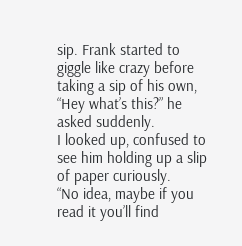sip. Frank started to giggle like crazy before taking a sip of his own, “Hey what’s this?” he asked suddenly.
I looked up, confused to see him holding up a slip of paper curiously.
“No idea, maybe if you read it you’ll find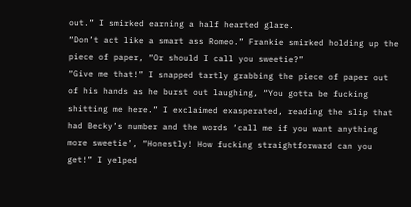out.” I smirked earning a half hearted glare.
“Don’t act like a smart ass Romeo.” Frankie smirked holding up the piece of paper, “Or should I call you sweetie?”
“Give me that!” I snapped tartly grabbing the piece of paper out of his hands as he burst out laughing, “You gotta be fucking shitting me here.” I exclaimed exasperated, reading the slip that had Becky’s number and the words ‘call me if you want anything more sweetie’, “Honestly! How fucking straightforward can you get!” I yelped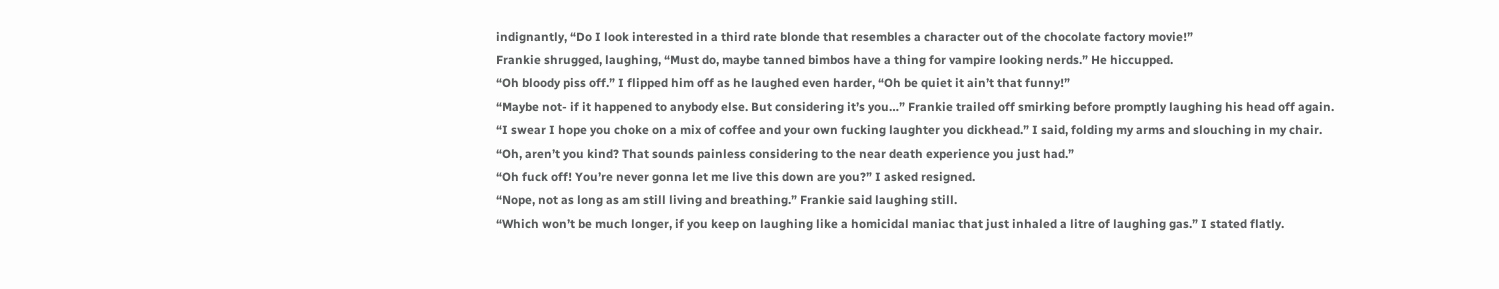indignantly, “Do I look interested in a third rate blonde that resembles a character out of the chocolate factory movie!”
Frankie shrugged, laughing, “Must do, maybe tanned bimbos have a thing for vampire looking nerds.” He hiccupped.
“Oh bloody piss off.” I flipped him off as he laughed even harder, “Oh be quiet it ain’t that funny!”
“Maybe not- if it happened to anybody else. But considering it’s you…” Frankie trailed off smirking before promptly laughing his head off again.
“I swear I hope you choke on a mix of coffee and your own fucking laughter you dickhead.” I said, folding my arms and slouching in my chair.
“Oh, aren’t you kind? That sounds painless considering to the near death experience you just had.”
“Oh fuck off! You’re never gonna let me live this down are you?” I asked resigned.
“Nope, not as long as am still living and breathing.” Frankie said laughing still.
“Which won’t be much longer, if you keep on laughing like a homicidal maniac that just inhaled a litre of laughing gas.” I stated flatly.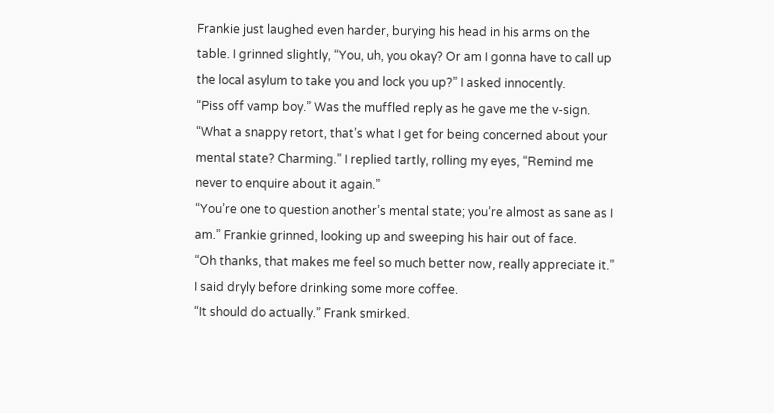Frankie just laughed even harder, burying his head in his arms on the table. I grinned slightly, “You, uh, you okay? Or am I gonna have to call up the local asylum to take you and lock you up?” I asked innocently.
“Piss off vamp boy.” Was the muffled reply as he gave me the v-sign.
“What a snappy retort, that’s what I get for being concerned about your mental state? Charming.” I replied tartly, rolling my eyes, “Remind me never to enquire about it again.”
“You’re one to question another’s mental state; you’re almost as sane as I am.” Frankie grinned, looking up and sweeping his hair out of face.
“Oh thanks, that makes me feel so much better now, really appreciate it.” I said dryly before drinking some more coffee.
“It should do actually.” Frank smirked.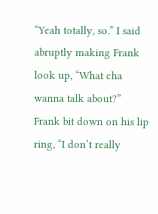“Yeah totally, so.” I said abruptly making Frank look up, “What cha wanna talk about?”
Frank bit down on his lip ring, “I don’t really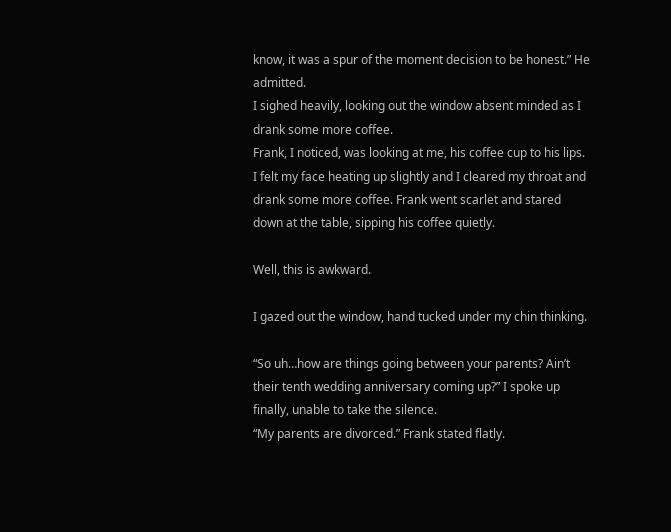know, it was a spur of the moment decision to be honest.” He admitted.
I sighed heavily, looking out the window absent minded as I drank some more coffee.
Frank, I noticed, was looking at me, his coffee cup to his lips. I felt my face heating up slightly and I cleared my throat and drank some more coffee. Frank went scarlet and stared down at the table, sipping his coffee quietly.

Well, this is awkward.

I gazed out the window, hand tucked under my chin thinking.

“So uh…how are things going between your parents? Ain’t their tenth wedding anniversary coming up?” I spoke up finally, unable to take the silence.
“My parents are divorced.” Frank stated flatly.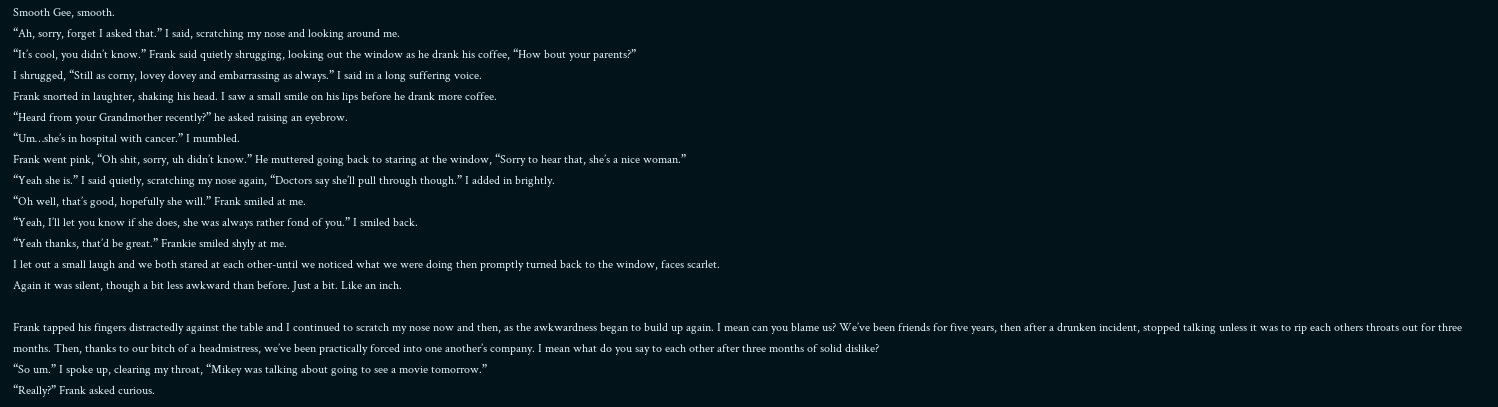Smooth Gee, smooth.
“Ah, sorry, forget I asked that.” I said, scratching my nose and looking around me.
“It’s cool, you didn’t know.” Frank said quietly shrugging, looking out the window as he drank his coffee, “How bout your parents?”
I shrugged, “Still as corny, lovey dovey and embarrassing as always.” I said in a long suffering voice.
Frank snorted in laughter, shaking his head. I saw a small smile on his lips before he drank more coffee.
“Heard from your Grandmother recently?” he asked raising an eyebrow.
“Um…she’s in hospital with cancer.” I mumbled.
Frank went pink, “Oh shit, sorry, uh didn’t know.” He muttered going back to staring at the window, “Sorry to hear that, she’s a nice woman.”
“Yeah she is.” I said quietly, scratching my nose again, “Doctors say she’ll pull through though.” I added in brightly.
“Oh well, that’s good, hopefully she will.” Frank smiled at me.
“Yeah, I’ll let you know if she does, she was always rather fond of you.” I smiled back.
“Yeah thanks, that’d be great.” Frankie smiled shyly at me.
I let out a small laugh and we both stared at each other-until we noticed what we were doing then promptly turned back to the window, faces scarlet.
Again it was silent, though a bit less awkward than before. Just a bit. Like an inch.

Frank tapped his fingers distractedly against the table and I continued to scratch my nose now and then, as the awkwardness began to build up again. I mean can you blame us? We’ve been friends for five years, then after a drunken incident, stopped talking unless it was to rip each others throats out for three months. Then, thanks to our bitch of a headmistress, we’ve been practically forced into one another’s company. I mean what do you say to each other after three months of solid dislike?
“So um.” I spoke up, clearing my throat, “Mikey was talking about going to see a movie tomorrow.”
“Really?” Frank asked curious.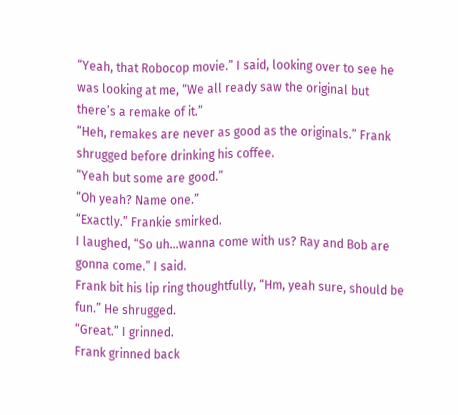“Yeah, that Robocop movie.” I said, looking over to see he was looking at me, “We all ready saw the original but there’s a remake of it.”
“Heh, remakes are never as good as the originals.” Frank shrugged before drinking his coffee.
“Yeah but some are good.”
“Oh yeah? Name one.”
“Exactly.” Frankie smirked.
I laughed, “So uh…wanna come with us? Ray and Bob are gonna come.” I said.
Frank bit his lip ring thoughtfully, “Hm, yeah sure, should be fun.” He shrugged.
“Great.” I grinned.
Frank grinned back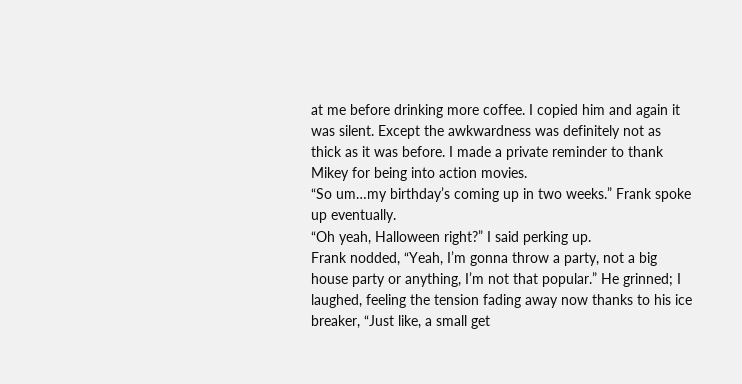at me before drinking more coffee. I copied him and again it was silent. Except the awkwardness was definitely not as thick as it was before. I made a private reminder to thank Mikey for being into action movies.
“So um…my birthday’s coming up in two weeks.” Frank spoke up eventually.
“Oh yeah, Halloween right?” I said perking up.
Frank nodded, “Yeah, I’m gonna throw a party, not a big house party or anything, I’m not that popular.” He grinned; I laughed, feeling the tension fading away now thanks to his ice breaker, “Just like, a small get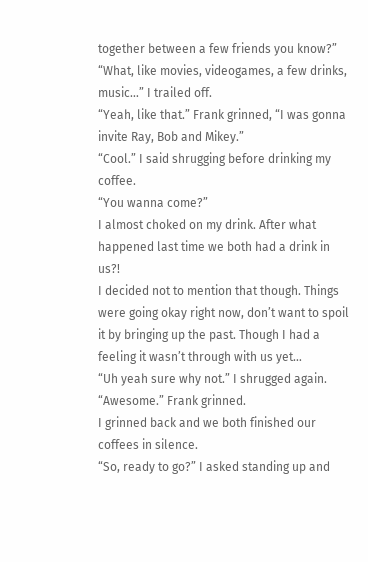together between a few friends you know?”
“What, like movies, videogames, a few drinks, music…” I trailed off.
“Yeah, like that.” Frank grinned, “I was gonna invite Ray, Bob and Mikey.”
“Cool.” I said shrugging before drinking my coffee.
“You wanna come?”
I almost choked on my drink. After what happened last time we both had a drink in us?!
I decided not to mention that though. Things were going okay right now, don’t want to spoil it by bringing up the past. Though I had a feeling it wasn’t through with us yet…
“Uh yeah sure why not.” I shrugged again.
“Awesome.” Frank grinned.
I grinned back and we both finished our coffees in silence.
“So, ready to go?” I asked standing up and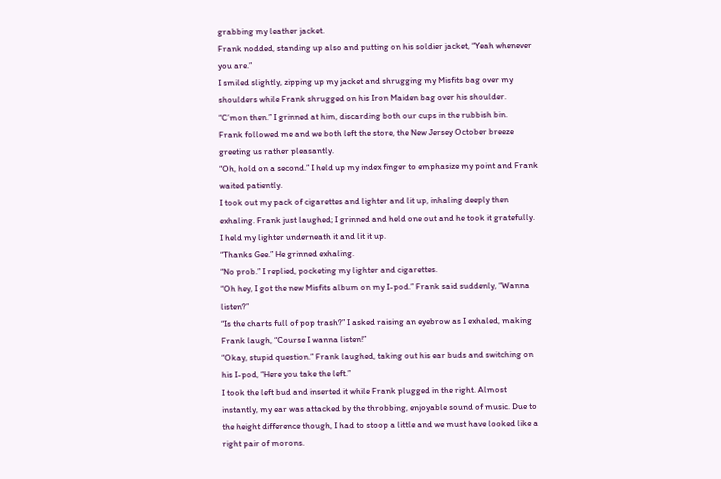grabbing my leather jacket.
Frank nodded, standing up also and putting on his soldier jacket, “Yeah whenever you are.”
I smiled slightly, zipping up my jacket and shrugging my Misfits bag over my shoulders while Frank shrugged on his Iron Maiden bag over his shoulder.
“C’mon then.” I grinned at him, discarding both our cups in the rubbish bin.
Frank followed me and we both left the store, the New Jersey October breeze greeting us rather pleasantly.
“Oh, hold on a second.” I held up my index finger to emphasize my point and Frank waited patiently.
I took out my pack of cigarettes and lighter and lit up, inhaling deeply then exhaling. Frank just laughed; I grinned and held one out and he took it gratefully. I held my lighter underneath it and lit it up.
“Thanks Gee.” He grinned exhaling.
“No prob.” I replied, pocketing my lighter and cigarettes.
“Oh hey, I got the new Misfits album on my I-pod.” Frank said suddenly, “Wanna listen?”
“Is the charts full of pop trash?” I asked raising an eyebrow as I exhaled, making Frank laugh, “Course I wanna listen!”
“Okay, stupid question.” Frank laughed, taking out his ear buds and switching on his I-pod, “Here you take the left.”
I took the left bud and inserted it while Frank plugged in the right. Almost instantly, my ear was attacked by the throbbing, enjoyable sound of music. Due to the height difference though, I had to stoop a little and we must have looked like a right pair of morons.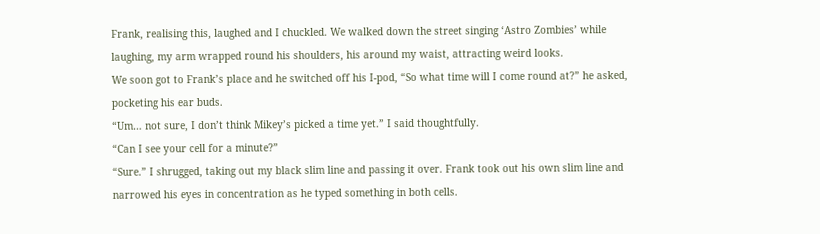Frank, realising this, laughed and I chuckled. We walked down the street singing ‘Astro Zombies’ while laughing, my arm wrapped round his shoulders, his around my waist, attracting weird looks.
We soon got to Frank’s place and he switched off his I-pod, “So what time will I come round at?” he asked, pocketing his ear buds.
“Um… not sure, I don’t think Mikey’s picked a time yet.” I said thoughtfully.
“Can I see your cell for a minute?”
“Sure.” I shrugged, taking out my black slim line and passing it over. Frank took out his own slim line and narrowed his eyes in concentration as he typed something in both cells.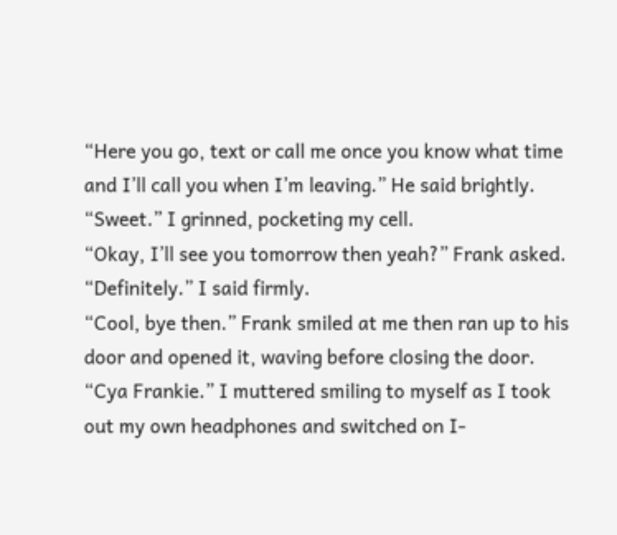“Here you go, text or call me once you know what time and I’ll call you when I’m leaving.” He said brightly.
“Sweet.” I grinned, pocketing my cell.
“Okay, I’ll see you tomorrow then yeah?” Frank asked.
“Definitely.” I said firmly.
“Cool, bye then.” Frank smiled at me then ran up to his door and opened it, waving before closing the door.
“Cya Frankie.” I muttered smiling to myself as I took out my own headphones and switched on I-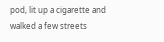pod, lit up a cigarette and walked a few streets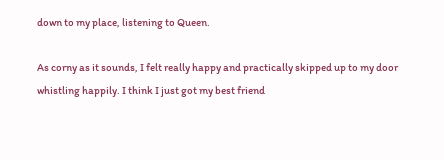down to my place, listening to Queen.

As corny as it sounds, I felt really happy and practically skipped up to my door whistling happily. I think I just got my best friend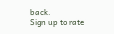back.
Sign up to rate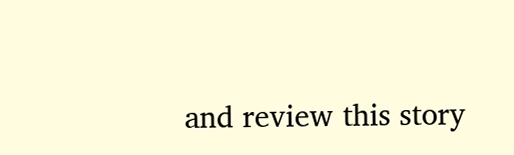and review this story